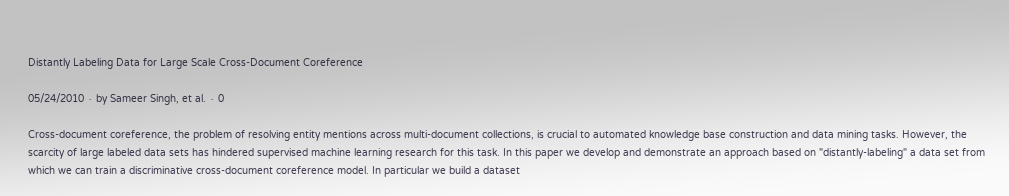Distantly Labeling Data for Large Scale Cross-Document Coreference

05/24/2010 ∙ by Sameer Singh, et al. ∙ 0

Cross-document coreference, the problem of resolving entity mentions across multi-document collections, is crucial to automated knowledge base construction and data mining tasks. However, the scarcity of large labeled data sets has hindered supervised machine learning research for this task. In this paper we develop and demonstrate an approach based on "distantly-labeling" a data set from which we can train a discriminative cross-document coreference model. In particular we build a dataset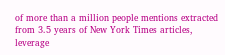of more than a million people mentions extracted from 3.5 years of New York Times articles, leverage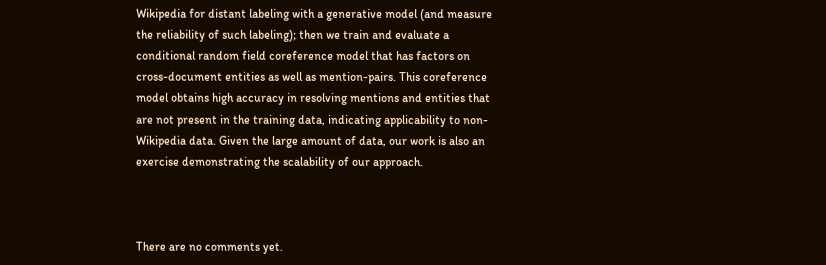Wikipedia for distant labeling with a generative model (and measure the reliability of such labeling); then we train and evaluate a conditional random field coreference model that has factors on cross-document entities as well as mention-pairs. This coreference model obtains high accuracy in resolving mentions and entities that are not present in the training data, indicating applicability to non-Wikipedia data. Given the large amount of data, our work is also an exercise demonstrating the scalability of our approach.



There are no comments yet.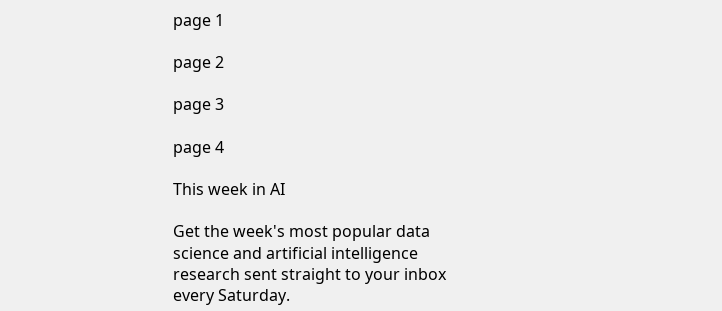page 1

page 2

page 3

page 4

This week in AI

Get the week's most popular data science and artificial intelligence research sent straight to your inbox every Saturday.